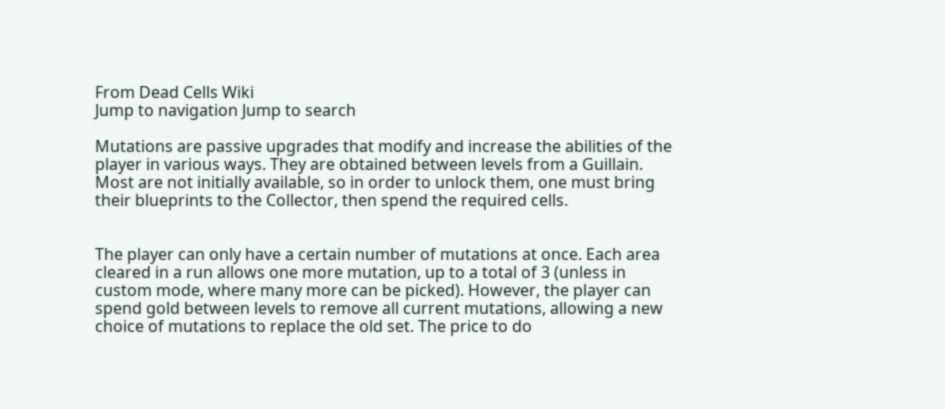From Dead Cells Wiki
Jump to navigation Jump to search

Mutations are passive upgrades that modify and increase the abilities of the player in various ways. They are obtained between levels from a Guillain. Most are not initially available, so in order to unlock them, one must bring their blueprints to the Collector, then spend the required cells.


The player can only have a certain number of mutations at once. Each area cleared in a run allows one more mutation, up to a total of 3 (unless in custom mode, where many more can be picked). However, the player can spend gold between levels to remove all current mutations, allowing a new choice of mutations to replace the old set. The price to do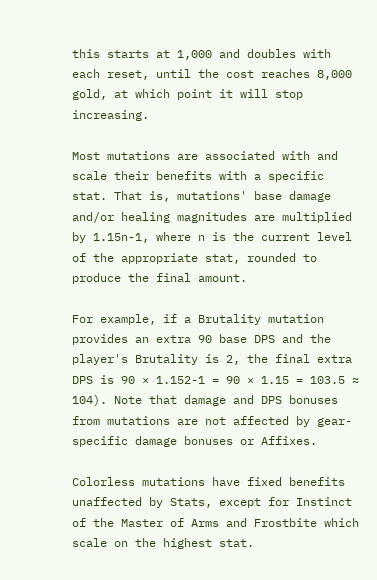this starts at 1,000 and doubles with each reset, until the cost reaches 8,000 gold, at which point it will stop increasing.

Most mutations are associated with and scale their benefits with a specific stat. That is, mutations' base damage and/or healing magnitudes are multiplied by 1.15n-1, where n is the current level of the appropriate stat, rounded to produce the final amount.

For example, if a Brutality mutation provides an extra 90 base DPS and the player's Brutality is 2, the final extra DPS is 90 × 1.152-1 = 90 × 1.15 = 103.5 ≈ 104). Note that damage and DPS bonuses from mutations are not affected by gear-specific damage bonuses or Affixes.

Colorless mutations have fixed benefits unaffected by Stats, except for Instinct of the Master of Arms and Frostbite which scale on the highest stat.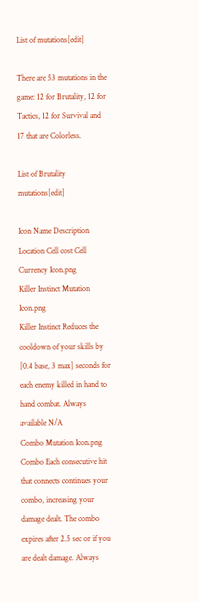List of mutations[edit]

There are 53 mutations in the game: 12 for Brutality, 12 for Tactics, 12 for Survival and 17 that are Colorless.

List of Brutality mutations[edit]

Icon Name Description Location Cell cost Cell Currency Icon.png
Killer Instinct Mutation Icon.png
Killer Instinct Reduces the cooldown of your skills by [0.4 base, 3 max] seconds for each enemy killed in hand to hand combat. Always available N/A
Combo Mutation Icon.png
Combo Each consecutive hit that connects continues your combo, increasing your damage dealt. The combo expires after 2.5 sec or if you are dealt damage. Always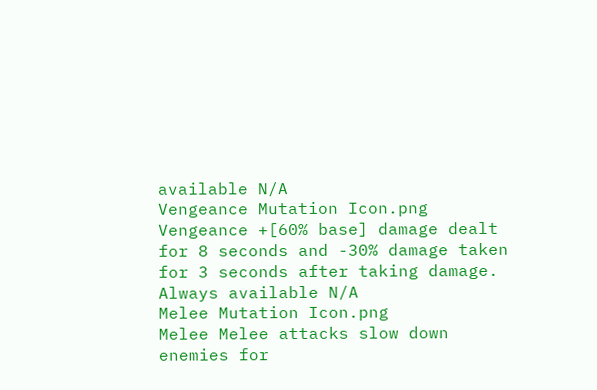available N/A
Vengeance Mutation Icon.png
Vengeance +[60% base] damage dealt for 8 seconds and -30% damage taken for 3 seconds after taking damage. Always available N/A
Melee Mutation Icon.png
Melee Melee attacks slow down enemies for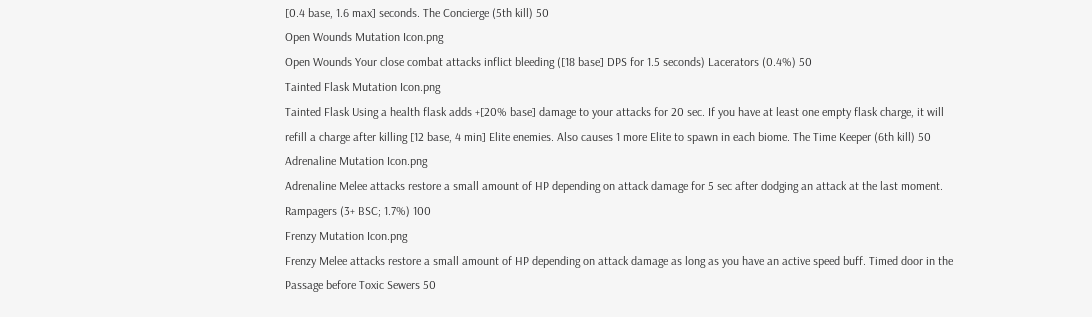[0.4 base, 1.6 max] seconds. The Concierge (5th kill) 50
Open Wounds Mutation Icon.png
Open Wounds Your close combat attacks inflict bleeding ([18 base] DPS for 1.5 seconds) Lacerators (0.4%) 50
Tainted Flask Mutation Icon.png
Tainted Flask Using a health flask adds +[20% base] damage to your attacks for 20 sec. If you have at least one empty flask charge, it will refill a charge after killing [12 base, 4 min] Elite enemies. Also causes 1 more Elite to spawn in each biome. The Time Keeper (6th kill) 50
Adrenaline Mutation Icon.png
Adrenaline Melee attacks restore a small amount of HP depending on attack damage for 5 sec after dodging an attack at the last moment. Rampagers (3+ BSC; 1.7%) 100
Frenzy Mutation Icon.png
Frenzy Melee attacks restore a small amount of HP depending on attack damage as long as you have an active speed buff. Timed door in the Passage before Toxic Sewers 50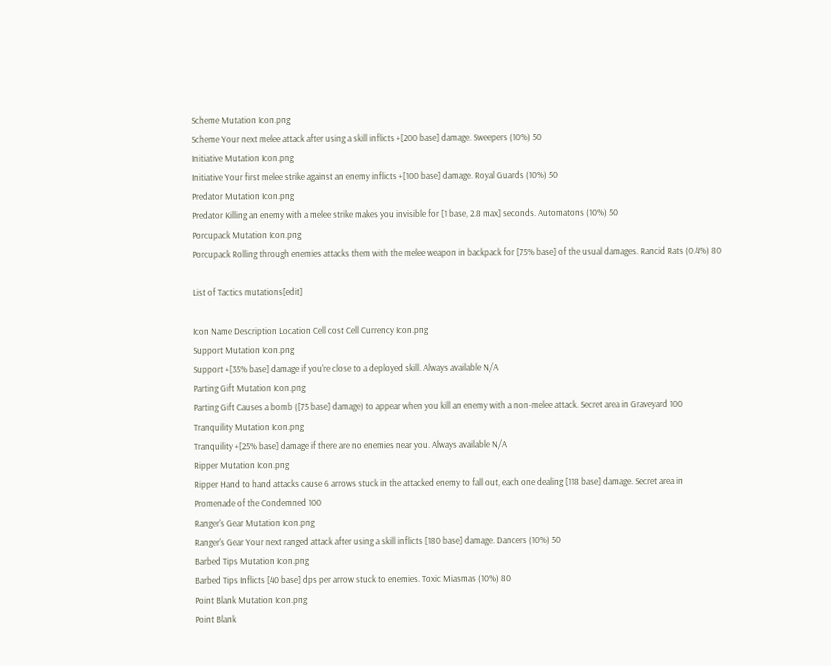Scheme Mutation Icon.png
Scheme Your next melee attack after using a skill inflicts +[200 base] damage. Sweepers (10%) 50
Initiative Mutation Icon.png
Initiative Your first melee strike against an enemy inflicts +[100 base] damage. Royal Guards (10%) 50
Predator Mutation Icon.png
Predator Killing an enemy with a melee strike makes you invisible for [1 base, 2.8 max] seconds. Automatons (10%) 50
Porcupack Mutation Icon.png
Porcupack Rolling through enemies attacks them with the melee weapon in backpack for [75% base] of the usual damages. Rancid Rats (0.4%) 80

List of Tactics mutations[edit]

Icon Name Description Location Cell cost Cell Currency Icon.png
Support Mutation Icon.png
Support +[35% base] damage if you're close to a deployed skill. Always available N/A
Parting Gift Mutation Icon.png
Parting Gift Causes a bomb ([75 base] damage) to appear when you kill an enemy with a non-melee attack. Secret area in Graveyard 100
Tranquility Mutation Icon.png
Tranquility +[25% base] damage if there are no enemies near you. Always available N/A
Ripper Mutation Icon.png
Ripper Hand to hand attacks cause 6 arrows stuck in the attacked enemy to fall out, each one dealing [118 base] damage. Secret area in Promenade of the Condemned 100
Ranger's Gear Mutation Icon.png
Ranger's Gear Your next ranged attack after using a skill inflicts [180 base] damage. Dancers (10%) 50
Barbed Tips Mutation Icon.png
Barbed Tips Inflicts [40 base] dps per arrow stuck to enemies. Toxic Miasmas (10%) 80
Point Blank Mutation Icon.png
Point Blank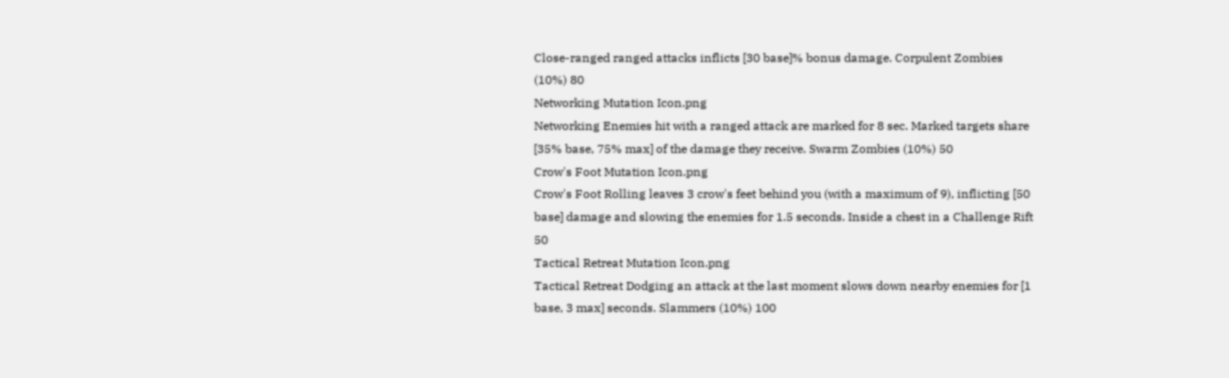Close-ranged ranged attacks inflicts [30 base]% bonus damage. Corpulent Zombies (10%) 80
Networking Mutation Icon.png
Networking Enemies hit with a ranged attack are marked for 8 sec. Marked targets share [35% base, 75% max] of the damage they receive. Swarm Zombies (10%) 50
Crow's Foot Mutation Icon.png
Crow's Foot Rolling leaves 3 crow's feet behind you (with a maximum of 9), inflicting [50 base] damage and slowing the enemies for 1.5 seconds. Inside a chest in a Challenge Rift 50
Tactical Retreat Mutation Icon.png
Tactical Retreat Dodging an attack at the last moment slows down nearby enemies for [1 base, 3 max] seconds. Slammers (10%) 100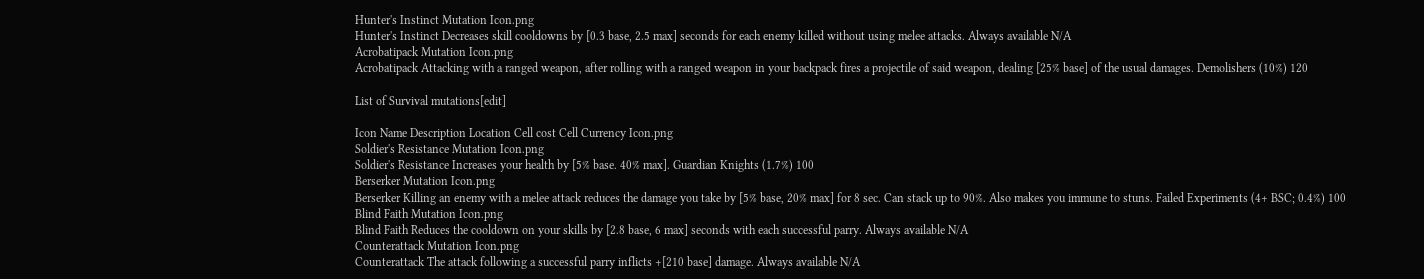Hunter's Instinct Mutation Icon.png
Hunter's Instinct Decreases skill cooldowns by [0.3 base, 2.5 max] seconds for each enemy killed without using melee attacks. Always available N/A
Acrobatipack Mutation Icon.png
Acrobatipack Attacking with a ranged weapon, after rolling with a ranged weapon in your backpack fires a projectile of said weapon, dealing [25% base] of the usual damages. Demolishers (10%) 120

List of Survival mutations[edit]

Icon Name Description Location Cell cost Cell Currency Icon.png
Soldier's Resistance Mutation Icon.png
Soldier's Resistance Increases your health by [5% base. 40% max]. Guardian Knights (1.7%) 100
Berserker Mutation Icon.png
Berserker Killing an enemy with a melee attack reduces the damage you take by [5% base, 20% max] for 8 sec. Can stack up to 90%. Also makes you immune to stuns. Failed Experiments (4+ BSC; 0.4%) 100
Blind Faith Mutation Icon.png
Blind Faith Reduces the cooldown on your skills by [2.8 base, 6 max] seconds with each successful parry. Always available N/A
Counterattack Mutation Icon.png
Counterattack The attack following a successful parry inflicts +[210 base] damage. Always available N/A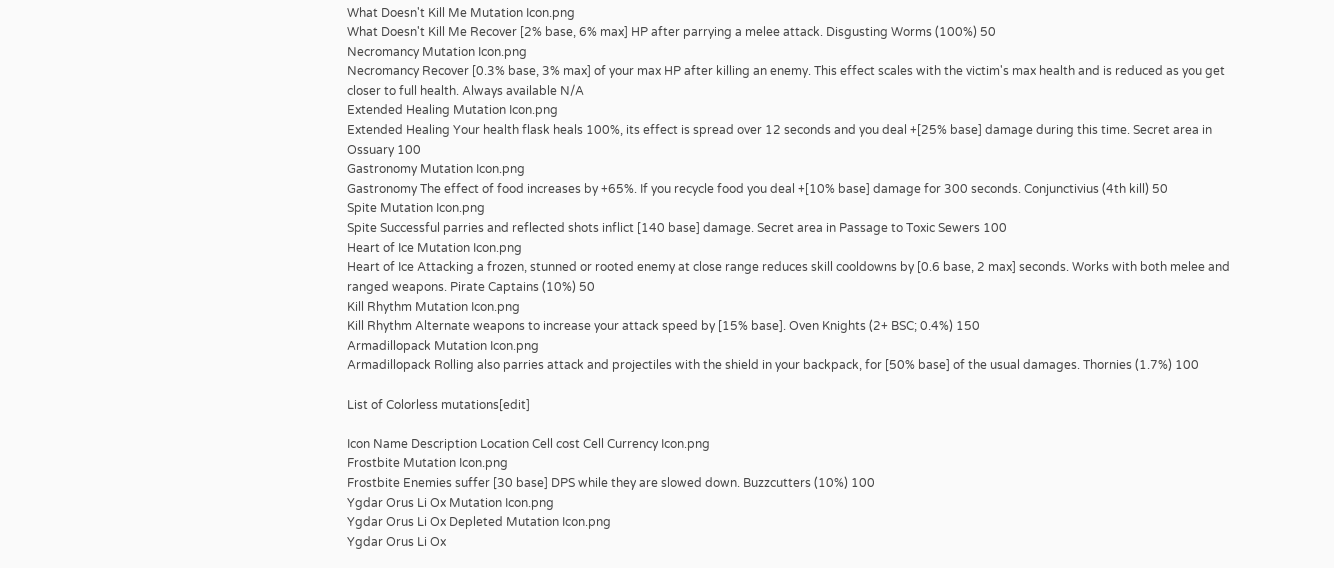What Doesn't Kill Me Mutation Icon.png
What Doesn't Kill Me Recover [2% base, 6% max] HP after parrying a melee attack. Disgusting Worms (100%) 50
Necromancy Mutation Icon.png
Necromancy Recover [0.3% base, 3% max] of your max HP after killing an enemy. This effect scales with the victim's max health and is reduced as you get closer to full health. Always available N/A
Extended Healing Mutation Icon.png
Extended Healing Your health flask heals 100%, its effect is spread over 12 seconds and you deal +[25% base] damage during this time. Secret area in Ossuary 100
Gastronomy Mutation Icon.png
Gastronomy The effect of food increases by +65%. If you recycle food you deal +[10% base] damage for 300 seconds. Conjunctivius (4th kill) 50
Spite Mutation Icon.png
Spite Successful parries and reflected shots inflict [140 base] damage. Secret area in Passage to Toxic Sewers 100
Heart of Ice Mutation Icon.png
Heart of Ice Attacking a frozen, stunned or rooted enemy at close range reduces skill cooldowns by [0.6 base, 2 max] seconds. Works with both melee and ranged weapons. Pirate Captains (10%) 50
Kill Rhythm Mutation Icon.png
Kill Rhythm Alternate weapons to increase your attack speed by [15% base]. Oven Knights (2+ BSC; 0.4%) 150
Armadillopack Mutation Icon.png
Armadillopack Rolling also parries attack and projectiles with the shield in your backpack, for [50% base] of the usual damages. Thornies (1.7%) 100

List of Colorless mutations[edit]

Icon Name Description Location Cell cost Cell Currency Icon.png
Frostbite Mutation Icon.png
Frostbite Enemies suffer [30 base] DPS while they are slowed down. Buzzcutters (10%) 100
Ygdar Orus Li Ox Mutation Icon.png
Ygdar Orus Li Ox Depleted Mutation Icon.png
Ygdar Orus Li Ox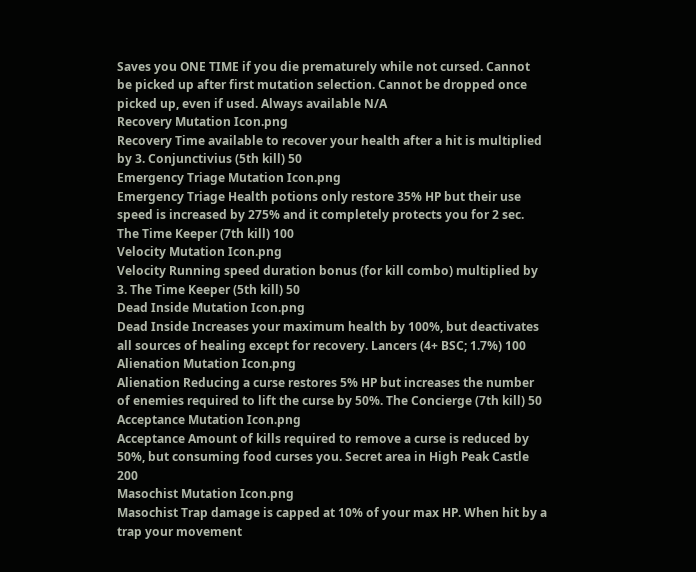Saves you ONE TIME if you die prematurely while not cursed. Cannot be picked up after first mutation selection. Cannot be dropped once picked up, even if used. Always available N/A
Recovery Mutation Icon.png
Recovery Time available to recover your health after a hit is multiplied by 3. Conjunctivius (5th kill) 50
Emergency Triage Mutation Icon.png
Emergency Triage Health potions only restore 35% HP but their use speed is increased by 275% and it completely protects you for 2 sec. The Time Keeper (7th kill) 100
Velocity Mutation Icon.png
Velocity Running speed duration bonus (for kill combo) multiplied by 3. The Time Keeper (5th kill) 50
Dead Inside Mutation Icon.png
Dead Inside Increases your maximum health by 100%, but deactivates all sources of healing except for recovery. Lancers (4+ BSC; 1.7%) 100
Alienation Mutation Icon.png
Alienation Reducing a curse restores 5% HP but increases the number of enemies required to lift the curse by 50%. The Concierge (7th kill) 50
Acceptance Mutation Icon.png
Acceptance Amount of kills required to remove a curse is reduced by 50%, but consuming food curses you. Secret area in High Peak Castle 200
Masochist Mutation Icon.png
Masochist Trap damage is capped at 10% of your max HP. When hit by a trap your movement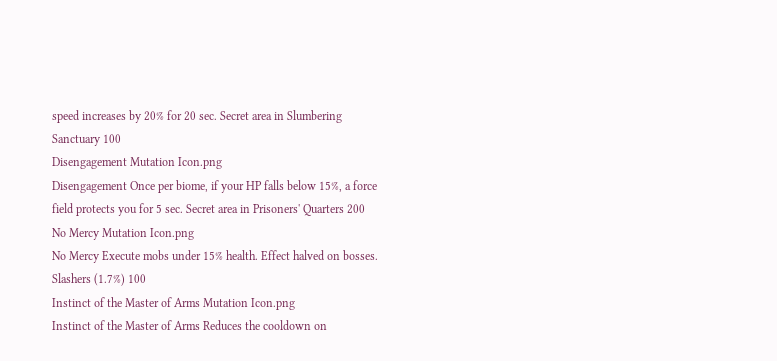speed increases by 20% for 20 sec. Secret area in Slumbering Sanctuary 100
Disengagement Mutation Icon.png
Disengagement Once per biome, if your HP falls below 15%, a force field protects you for 5 sec. Secret area in Prisoners' Quarters 200
No Mercy Mutation Icon.png
No Mercy Execute mobs under 15% health. Effect halved on bosses. Slashers (1.7%) 100
Instinct of the Master of Arms Mutation Icon.png
Instinct of the Master of Arms Reduces the cooldown on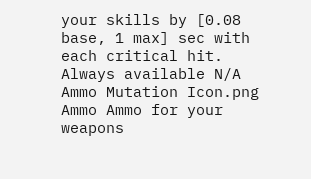your skills by [0.08 base, 1 max] sec with each critical hit. Always available N/A
Ammo Mutation Icon.png
Ammo Ammo for your weapons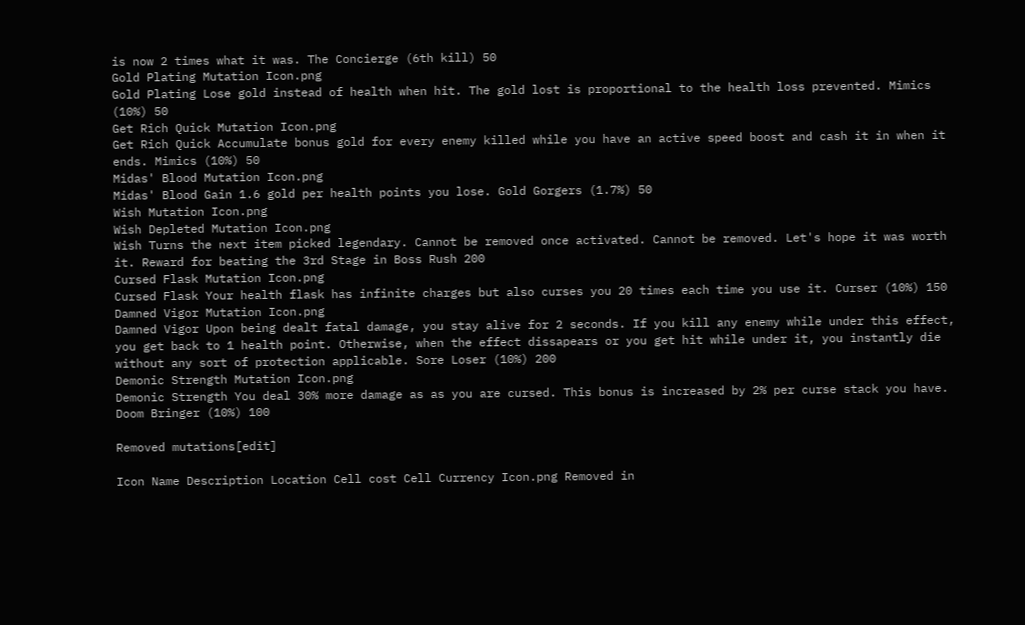is now 2 times what it was. The Concierge (6th kill) 50
Gold Plating Mutation Icon.png
Gold Plating Lose gold instead of health when hit. The gold lost is proportional to the health loss prevented. Mimics (10%) 50
Get Rich Quick Mutation Icon.png
Get Rich Quick Accumulate bonus gold for every enemy killed while you have an active speed boost and cash it in when it ends. Mimics (10%) 50
Midas' Blood Mutation Icon.png
Midas' Blood Gain 1.6 gold per health points you lose. Gold Gorgers (1.7%) 50
Wish Mutation Icon.png
Wish Depleted Mutation Icon.png
Wish Turns the next item picked legendary. Cannot be removed once activated. Cannot be removed. Let's hope it was worth it. Reward for beating the 3rd Stage in Boss Rush 200
Cursed Flask Mutation Icon.png
Cursed Flask Your health flask has infinite charges but also curses you 20 times each time you use it. Curser (10%) 150
Damned Vigor Mutation Icon.png
Damned Vigor Upon being dealt fatal damage, you stay alive for 2 seconds. If you kill any enemy while under this effect, you get back to 1 health point. Otherwise, when the effect dissapears or you get hit while under it, you instantly die without any sort of protection applicable. Sore Loser (10%) 200
Demonic Strength Mutation Icon.png
Demonic Strength You deal 30% more damage as as you are cursed. This bonus is increased by 2% per curse stack you have. Doom Bringer (10%) 100

Removed mutations[edit]

Icon Name Description Location Cell cost Cell Currency Icon.png Removed in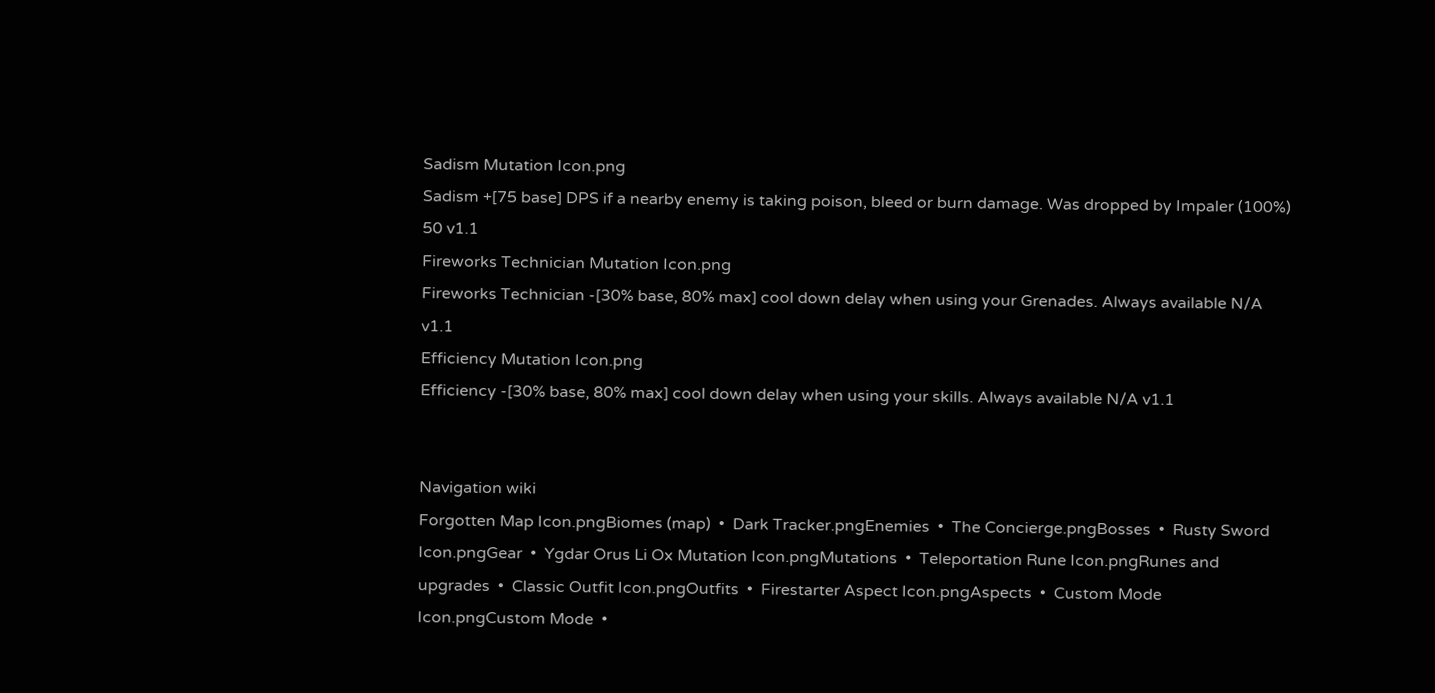Sadism Mutation Icon.png
Sadism +[75 base] DPS if a nearby enemy is taking poison, bleed or burn damage. Was dropped by Impaler (100%) 50 v1.1
Fireworks Technician Mutation Icon.png
Fireworks Technician -[30% base, 80% max] cool down delay when using your Grenades. Always available N/A v1.1
Efficiency Mutation Icon.png
Efficiency -[30% base, 80% max] cool down delay when using your skills. Always available N/A v1.1


Navigation wiki
Forgotten Map Icon.pngBiomes (map)  •  Dark Tracker.pngEnemies  •  The Concierge.pngBosses  •  Rusty Sword Icon.pngGear  •  Ygdar Orus Li Ox Mutation Icon.pngMutations  •  Teleportation Rune Icon.pngRunes and upgrades  •  Classic Outfit Icon.pngOutfits  •  Firestarter Aspect Icon.pngAspects  •  Custom Mode Icon.pngCustom Mode  •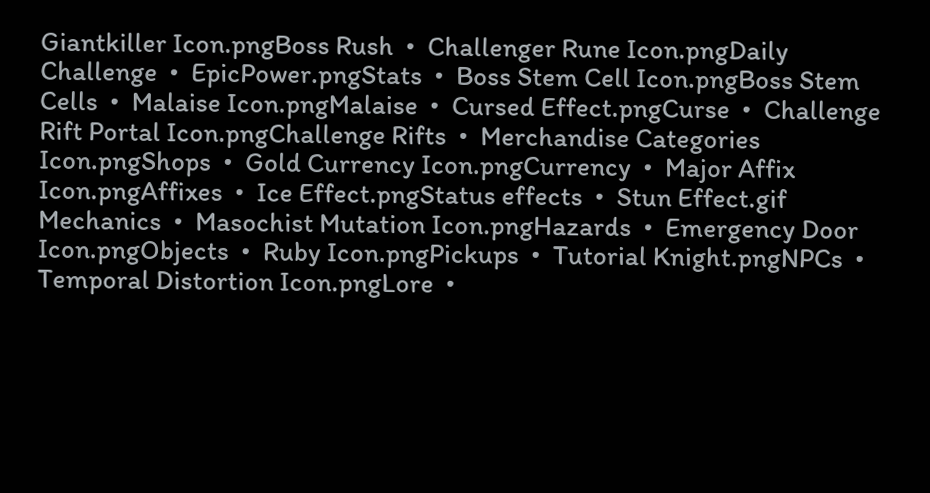Giantkiller Icon.pngBoss Rush  •  Challenger Rune Icon.pngDaily Challenge  •  EpicPower.pngStats  •  Boss Stem Cell Icon.pngBoss Stem Cells  •  Malaise Icon.pngMalaise  •  Cursed Effect.pngCurse  •  Challenge Rift Portal Icon.pngChallenge Rifts  •  Merchandise Categories Icon.pngShops  •  Gold Currency Icon.pngCurrency  •  Major Affix Icon.pngAffixes  •  Ice Effect.pngStatus effects  •  Stun Effect.gif Mechanics  •  Masochist Mutation Icon.pngHazards  •  Emergency Door Icon.pngObjects  •  Ruby Icon.pngPickups  •  Tutorial Knight.pngNPCs  •  Temporal Distortion Icon.pngLore  •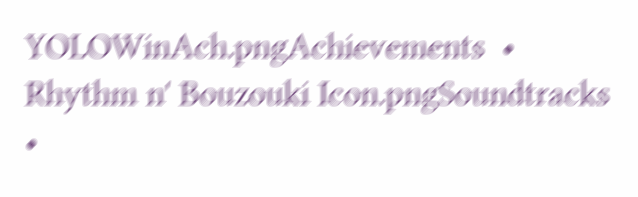YOLOWinAch.pngAchievements  •  Rhythm n' Bouzouki Icon.pngSoundtracks  •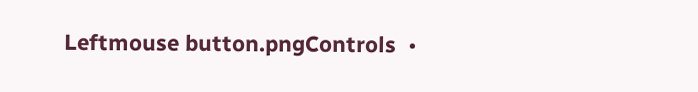Leftmouse button.pngControls  •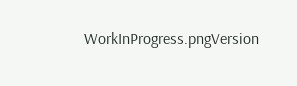WorkInProgress.pngVersion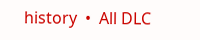history  •  All DLC